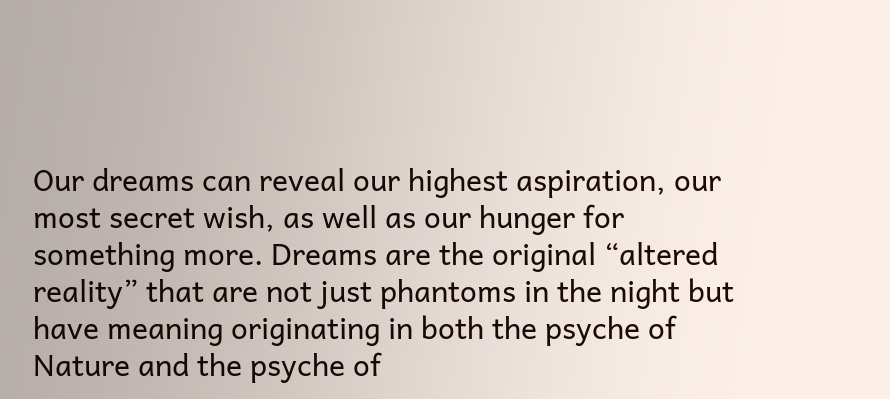Our dreams can reveal our highest aspiration, our most secret wish, as well as our hunger for something more. Dreams are the original “altered reality” that are not just phantoms in the night but have meaning originating in both the psyche of Nature and the psyche of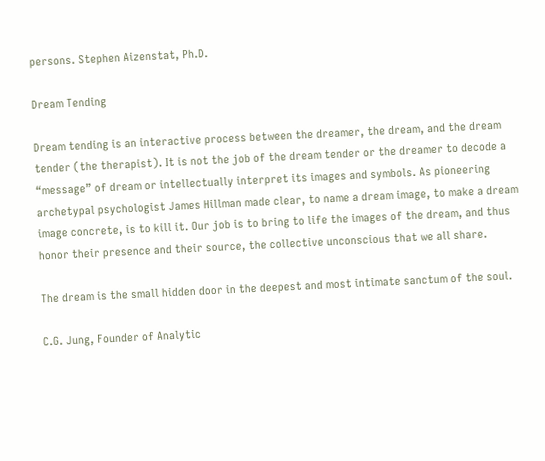persons. Stephen Aizenstat, Ph.D.

Dream Tending

Dream tending is an interactive process between the dreamer, the dream, and the dream tender (the therapist). It is not the job of the dream tender or the dreamer to decode a “message” of dream or intellectually interpret its images and symbols. As pioneering archetypal psychologist James Hillman made clear, to name a dream image, to make a dream image concrete, is to kill it. Our job is to bring to life the images of the dream, and thus honor their presence and their source, the collective unconscious that we all share.

The dream is the small hidden door in the deepest and most intimate sanctum of the soul.

C.G. Jung, Founder of Analytic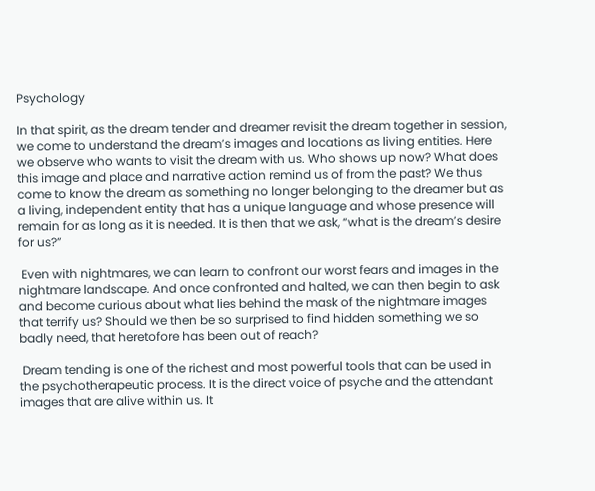Psychology

In that spirit, as the dream tender and dreamer revisit the dream together in session, we come to understand the dream’s images and locations as living entities. Here we observe who wants to visit the dream with us. Who shows up now? What does this image and place and narrative action remind us of from the past? We thus come to know the dream as something no longer belonging to the dreamer but as a living, independent entity that has a unique language and whose presence will remain for as long as it is needed. It is then that we ask, “what is the dream’s desire for us?”

 Even with nightmares, we can learn to confront our worst fears and images in the nightmare landscape. And once confronted and halted, we can then begin to ask and become curious about what lies behind the mask of the nightmare images that terrify us? Should we then be so surprised to find hidden something we so badly need, that heretofore has been out of reach?

 Dream tending is one of the richest and most powerful tools that can be used in the psychotherapeutic process. It is the direct voice of psyche and the attendant images that are alive within us. It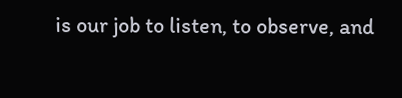is our job to listen, to observe, and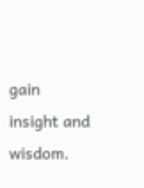gain insight and wisdom.